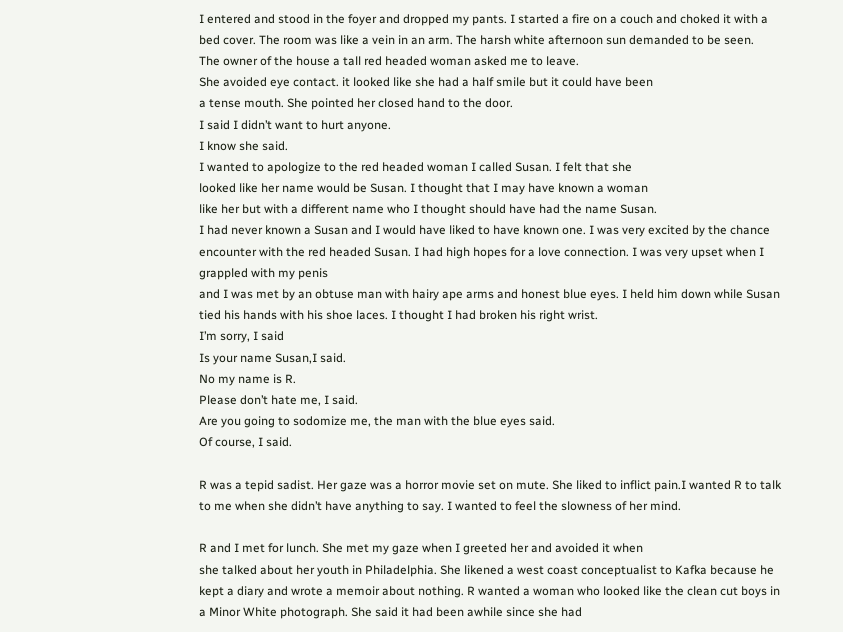I entered and stood in the foyer and dropped my pants. I started a fire on a couch and choked it with a bed cover. The room was like a vein in an arm. The harsh white afternoon sun demanded to be seen.
The owner of the house a tall red headed woman asked me to leave.
She avoided eye contact. it looked like she had a half smile but it could have been
a tense mouth. She pointed her closed hand to the door.
I said I didn’t want to hurt anyone.
I know she said.
I wanted to apologize to the red headed woman I called Susan. I felt that she
looked like her name would be Susan. I thought that I may have known a woman
like her but with a different name who I thought should have had the name Susan.
I had never known a Susan and I would have liked to have known one. I was very excited by the chance encounter with the red headed Susan. I had high hopes for a love connection. I was very upset when I grappled with my penis
and I was met by an obtuse man with hairy ape arms and honest blue eyes. I held him down while Susan tied his hands with his shoe laces. I thought I had broken his right wrist.
I’m sorry, I said
Is your name Susan,I said.
No my name is R.
Please don’t hate me, I said.
Are you going to sodomize me, the man with the blue eyes said.
Of course, I said.

R was a tepid sadist. Her gaze was a horror movie set on mute. She liked to inflict pain.I wanted R to talk to me when she didn’t have anything to say. I wanted to feel the slowness of her mind.

R and I met for lunch. She met my gaze when I greeted her and avoided it when
she talked about her youth in Philadelphia. She likened a west coast conceptualist to Kafka because he kept a diary and wrote a memoir about nothing. R wanted a woman who looked like the clean cut boys in a Minor White photograph. She said it had been awhile since she had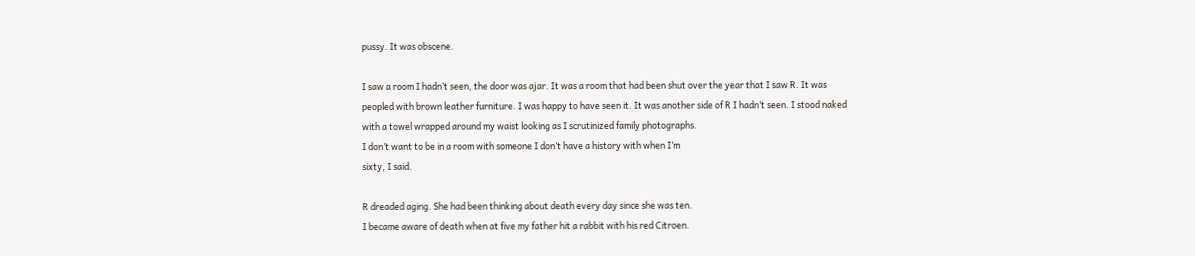pussy. It was obscene.

I saw a room I hadn’t seen, the door was ajar. It was a room that had been shut over the year that I saw R. It was peopled with brown leather furniture. I was happy to have seen it. It was another side of R I hadn’t seen. I stood naked with a towel wrapped around my waist looking as I scrutinized family photographs.
I don’t want to be in a room with someone I don’t have a history with when I’m
sixty, I said.

R dreaded aging. She had been thinking about death every day since she was ten.
I became aware of death when at five my father hit a rabbit with his red Citroen.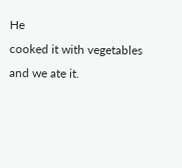He
cooked it with vegetables and we ate it.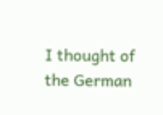I thought of the German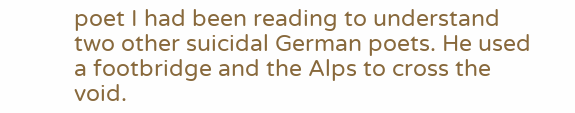poet I had been reading to understand two other suicidal German poets. He used a footbridge and the Alps to cross the void.